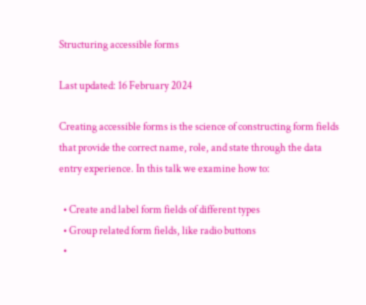Structuring accessible forms

Last updated: 16 February 2024

Creating accessible forms is the science of constructing form fields that provide the correct name, role, and state through the data entry experience. In this talk we examine how to:

  • Create and label form fields of different types
  • Group related form fields, like radio buttons
  •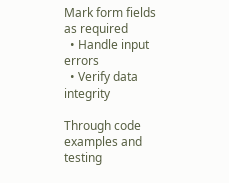Mark form fields as required
  • Handle input errors
  • Verify data integrity

Through code examples and testing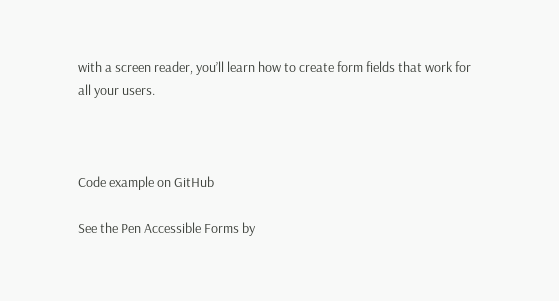with a screen reader, you’ll learn how to create form fields that work for all your users.



Code example on GitHub

See the Pen Accessible Forms by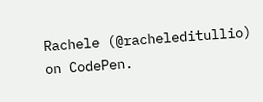Rachele (@racheleditullio) on CodePen.